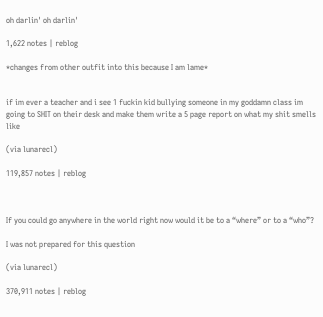oh darlin' oh darlin'

1,622 notes | reblog

*changes from other outfit into this because I am lame*


if im ever a teacher and i see 1 fuckin kid bullying someone in my goddamn class im going to SHIT on their desk and make them write a 5 page report on what my shit smells like

(via lunarecl)

119,857 notes | reblog



If you could go anywhere in the world right now would it be to a “where” or to a “who”?

I was not prepared for this question

(via lunarecl)

370,911 notes | reblog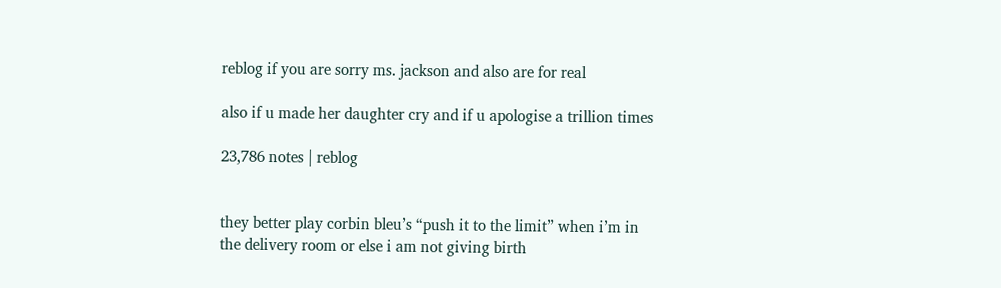reblog if you are sorry ms. jackson and also are for real

also if u made her daughter cry and if u apologise a trillion times

23,786 notes | reblog


they better play corbin bleu’s “push it to the limit” when i’m in the delivery room or else i am not giving birth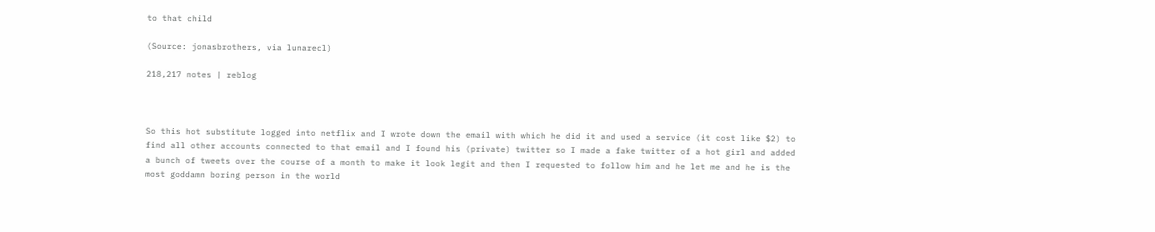to that child

(Source: jonasbrothers, via lunarecl)

218,217 notes | reblog



So this hot substitute logged into netflix and I wrote down the email with which he did it and used a service (it cost like $2) to find all other accounts connected to that email and I found his (private) twitter so I made a fake twitter of a hot girl and added a bunch of tweets over the course of a month to make it look legit and then I requested to follow him and he let me and he is the most goddamn boring person in the world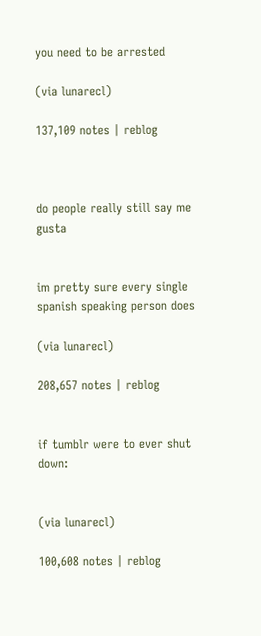you need to be arrested

(via lunarecl)

137,109 notes | reblog



do people really still say me gusta


im pretty sure every single spanish speaking person does

(via lunarecl)

208,657 notes | reblog


if tumblr were to ever shut down:


(via lunarecl)

100,608 notes | reblog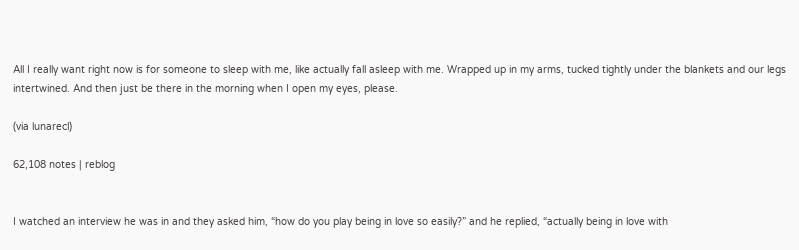All I really want right now is for someone to sleep with me, like actually fall asleep with me. Wrapped up in my arms, tucked tightly under the blankets and our legs intertwined. And then just be there in the morning when I open my eyes, please.

(via lunarecl)

62,108 notes | reblog


I watched an interview he was in and they asked him, “how do you play being in love so easily?” and he replied, “actually being in love with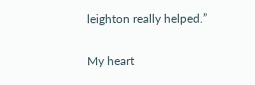leighton really helped.”

My heart